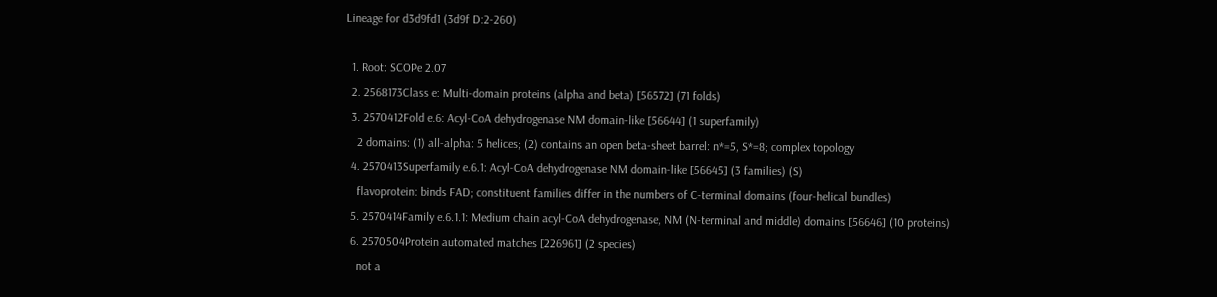Lineage for d3d9fd1 (3d9f D:2-260)

  1. Root: SCOPe 2.07
  2. 2568173Class e: Multi-domain proteins (alpha and beta) [56572] (71 folds)
  3. 2570412Fold e.6: Acyl-CoA dehydrogenase NM domain-like [56644] (1 superfamily)
    2 domains: (1) all-alpha: 5 helices; (2) contains an open beta-sheet barrel: n*=5, S*=8; complex topology
  4. 2570413Superfamily e.6.1: Acyl-CoA dehydrogenase NM domain-like [56645] (3 families) (S)
    flavoprotein: binds FAD; constituent families differ in the numbers of C-terminal domains (four-helical bundles)
  5. 2570414Family e.6.1.1: Medium chain acyl-CoA dehydrogenase, NM (N-terminal and middle) domains [56646] (10 proteins)
  6. 2570504Protein automated matches [226961] (2 species)
    not a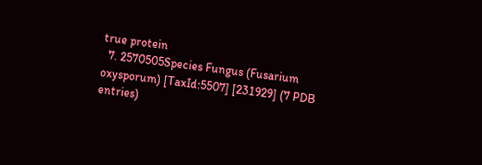true protein
  7. 2570505Species Fungus (Fusarium oxysporum) [TaxId:5507] [231929] (7 PDB entries)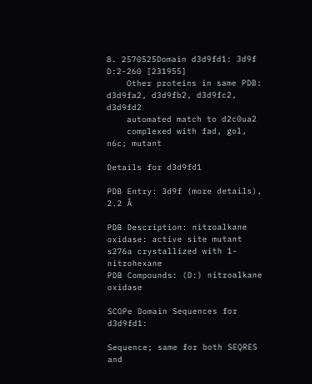8. 2570525Domain d3d9fd1: 3d9f D:2-260 [231955]
    Other proteins in same PDB: d3d9fa2, d3d9fb2, d3d9fc2, d3d9fd2
    automated match to d2c0ua2
    complexed with fad, gol, n6c; mutant

Details for d3d9fd1

PDB Entry: 3d9f (more details), 2.2 Å

PDB Description: nitroalkane oxidase: active site mutant s276a crystallized with 1- nitrohexane
PDB Compounds: (D:) nitroalkane oxidase

SCOPe Domain Sequences for d3d9fd1:

Sequence; same for both SEQRES and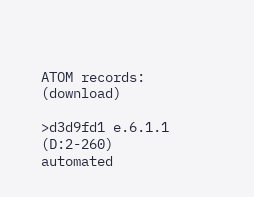ATOM records: (download)

>d3d9fd1 e.6.1.1 (D:2-260) automated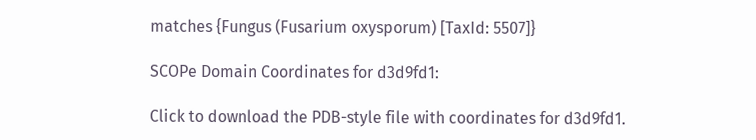matches {Fungus (Fusarium oxysporum) [TaxId: 5507]}

SCOPe Domain Coordinates for d3d9fd1:

Click to download the PDB-style file with coordinates for d3d9fd1.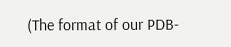(The format of our PDB-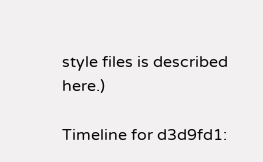style files is described here.)

Timeline for d3d9fd1: